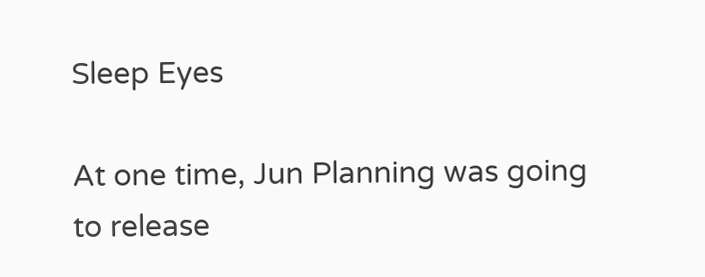Sleep Eyes

At one time, Jun Planning was going to release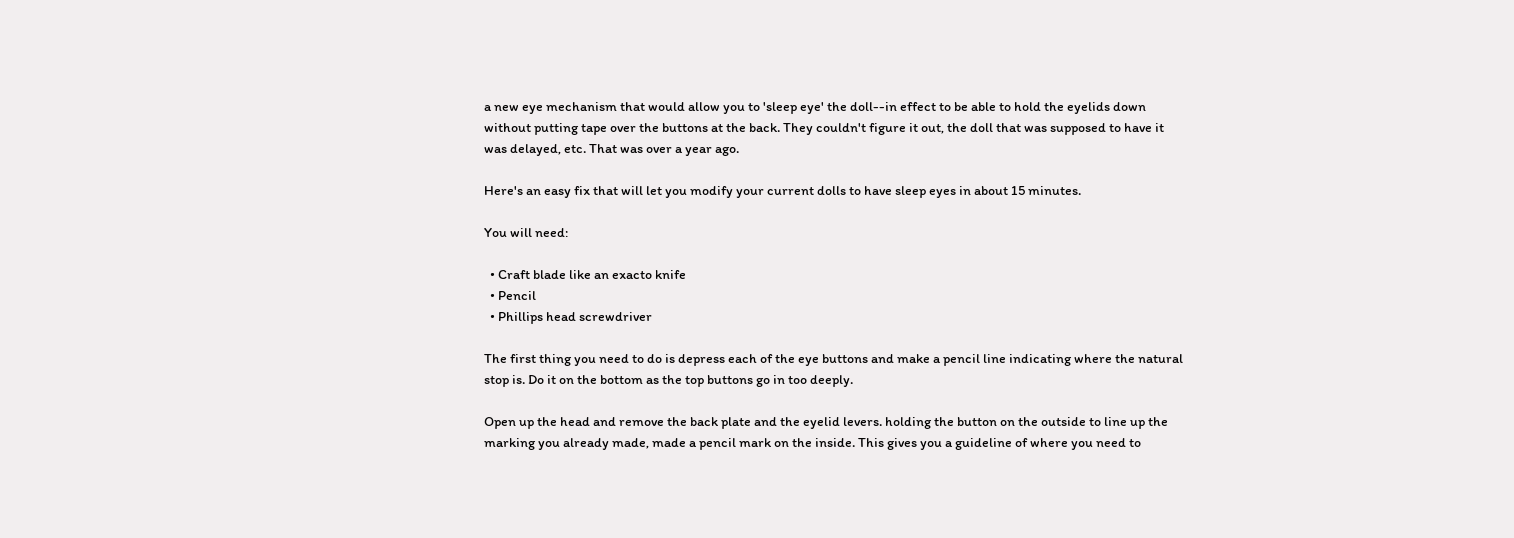a new eye mechanism that would allow you to 'sleep eye' the doll--in effect to be able to hold the eyelids down without putting tape over the buttons at the back. They couldn't figure it out, the doll that was supposed to have it was delayed, etc. That was over a year ago.

Here's an easy fix that will let you modify your current dolls to have sleep eyes in about 15 minutes.

You will need:

  • Craft blade like an exacto knife
  • Pencil
  • Phillips head screwdriver

The first thing you need to do is depress each of the eye buttons and make a pencil line indicating where the natural stop is. Do it on the bottom as the top buttons go in too deeply.

Open up the head and remove the back plate and the eyelid levers. holding the button on the outside to line up the marking you already made, made a pencil mark on the inside. This gives you a guideline of where you need to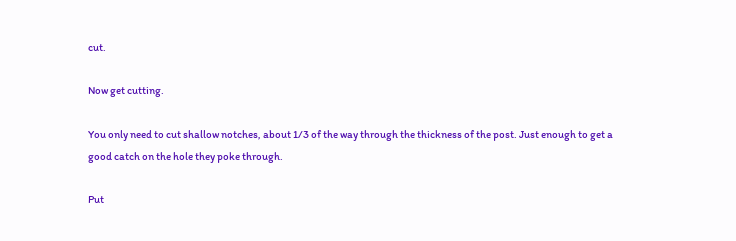cut.

Now get cutting.

You only need to cut shallow notches, about 1/3 of the way through the thickness of the post. Just enough to get a good catch on the hole they poke through.

Put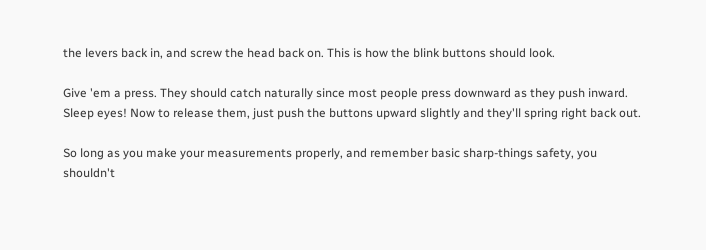the levers back in, and screw the head back on. This is how the blink buttons should look.

Give 'em a press. They should catch naturally since most people press downward as they push inward. Sleep eyes! Now to release them, just push the buttons upward slightly and they'll spring right back out.

So long as you make your measurements properly, and remember basic sharp-things safety, you shouldn't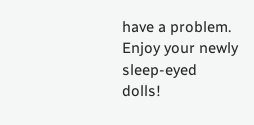have a problem. Enjoy your newly sleep-eyed dolls!